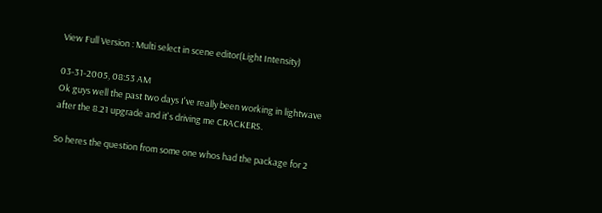View Full Version : Multi select in scene editor(Light Intensity)

03-31-2005, 08:53 AM
Ok guys well the past two days I've really been working in lightwave after the 8.21 upgrade and it's driving me CRACKERS.

So heres the question from some one whos had the package for 2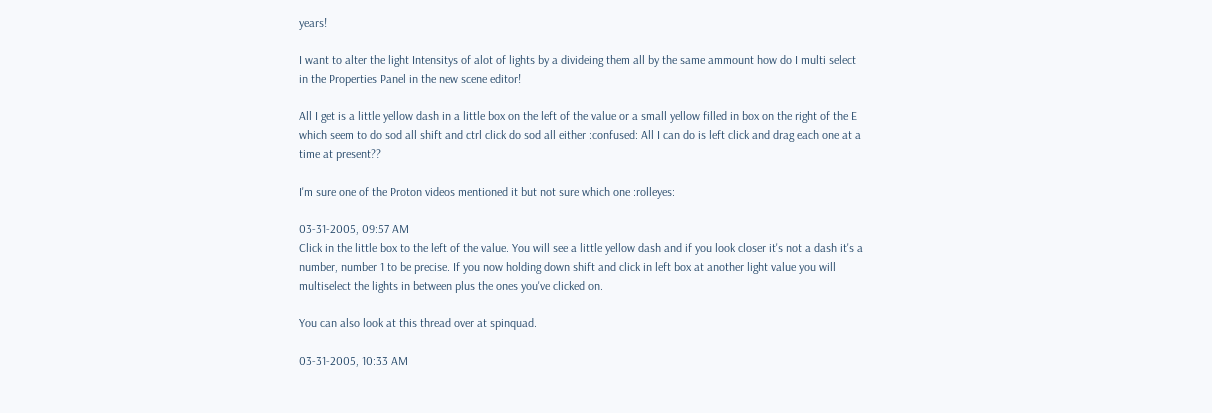years!

I want to alter the light Intensitys of alot of lights by a divideing them all by the same ammount how do I multi select in the Properties Panel in the new scene editor!

All I get is a little yellow dash in a little box on the left of the value or a small yellow filled in box on the right of the E which seem to do sod all shift and ctrl click do sod all either :confused: All I can do is left click and drag each one at a time at present??

I'm sure one of the Proton videos mentioned it but not sure which one :rolleyes:

03-31-2005, 09:57 AM
Click in the little box to the left of the value. You will see a little yellow dash and if you look closer it's not a dash it's a number, number 1 to be precise. If you now holding down shift and click in left box at another light value you will multiselect the lights in between plus the ones you've clicked on.

You can also look at this thread over at spinquad.

03-31-2005, 10:33 AM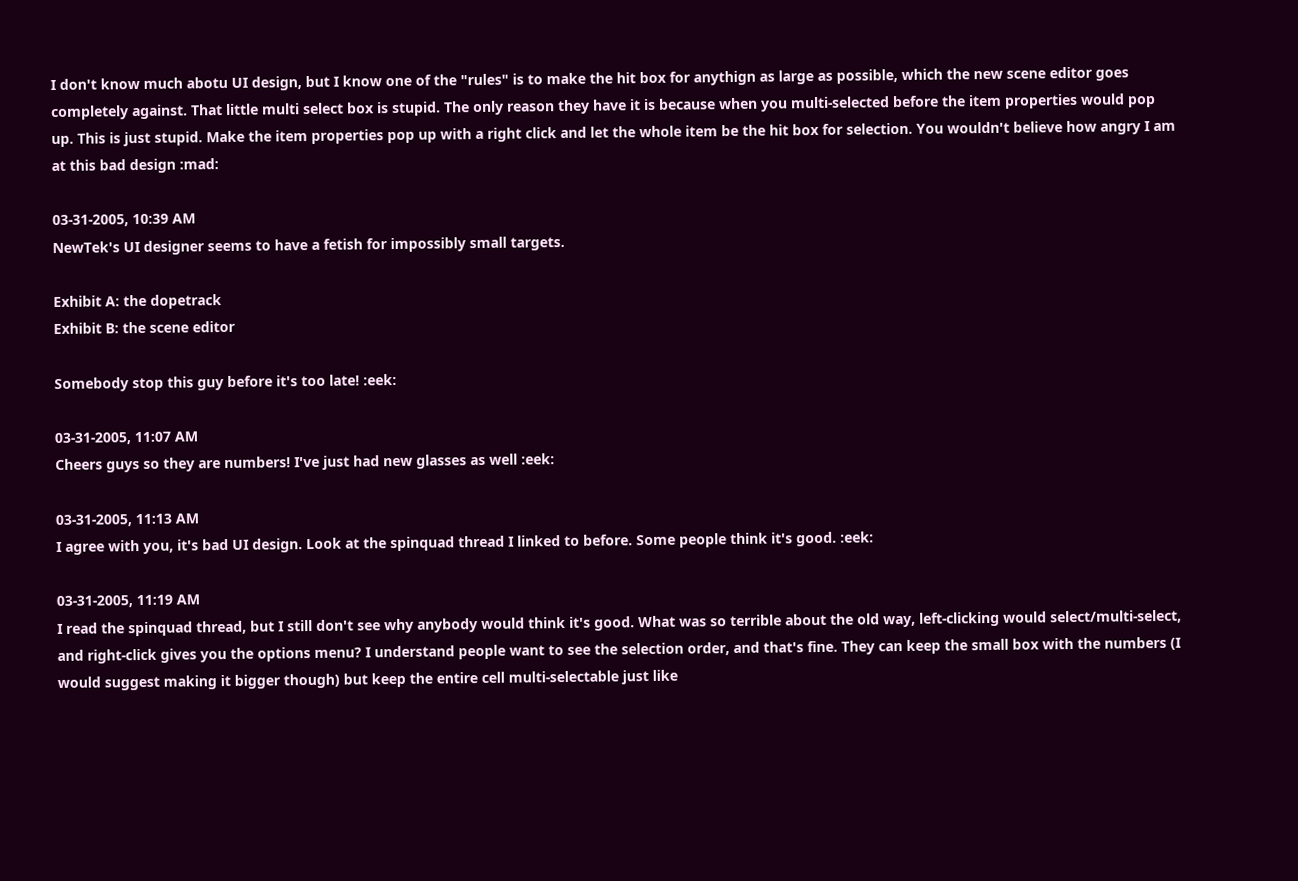I don't know much abotu UI design, but I know one of the "rules" is to make the hit box for anythign as large as possible, which the new scene editor goes completely against. That little multi select box is stupid. The only reason they have it is because when you multi-selected before the item properties would pop up. This is just stupid. Make the item properties pop up with a right click and let the whole item be the hit box for selection. You wouldn't believe how angry I am at this bad design :mad:

03-31-2005, 10:39 AM
NewTek's UI designer seems to have a fetish for impossibly small targets.

Exhibit A: the dopetrack
Exhibit B: the scene editor

Somebody stop this guy before it's too late! :eek:

03-31-2005, 11:07 AM
Cheers guys so they are numbers! I've just had new glasses as well :eek:

03-31-2005, 11:13 AM
I agree with you, it's bad UI design. Look at the spinquad thread I linked to before. Some people think it's good. :eek:

03-31-2005, 11:19 AM
I read the spinquad thread, but I still don't see why anybody would think it's good. What was so terrible about the old way, left-clicking would select/multi-select, and right-click gives you the options menu? I understand people want to see the selection order, and that's fine. They can keep the small box with the numbers (I would suggest making it bigger though) but keep the entire cell multi-selectable just like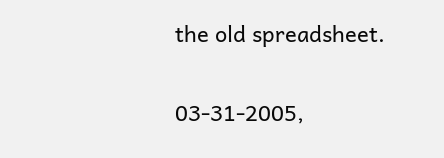the old spreadsheet.

03-31-2005,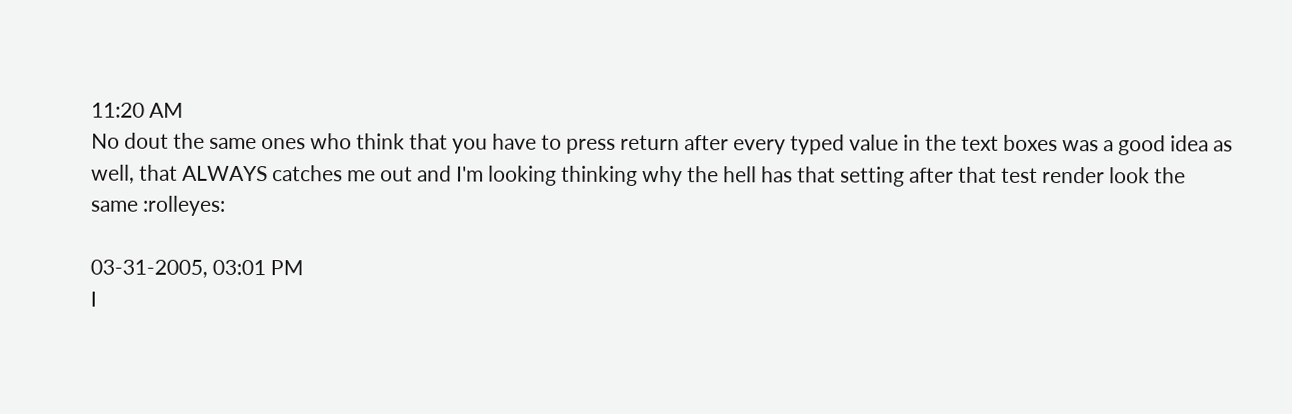11:20 AM
No dout the same ones who think that you have to press return after every typed value in the text boxes was a good idea as well, that ALWAYS catches me out and I'm looking thinking why the hell has that setting after that test render look the same :rolleyes:

03-31-2005, 03:01 PM
I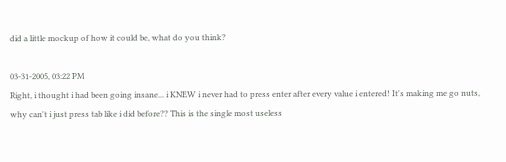did a little mockup of how it could be, what do you think?

03-31-2005, 03:22 PM
Right, i thought i had been going insane... i KNEW i never had to press enter after every value i entered! It's making me go nuts, why can't i just press tab like i did before?? This is the single most useless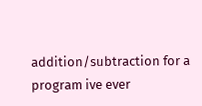addition/subtraction for a program ive ever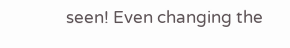seen! Even changing the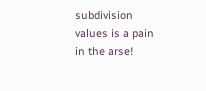subdivision values is a pain in the arse!